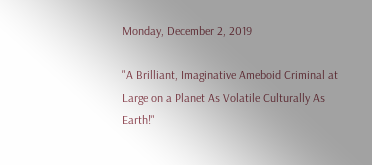Monday, December 2, 2019

"A Brilliant, Imaginative Ameboid Criminal at Large on a Planet As Volatile Culturally As Earth!"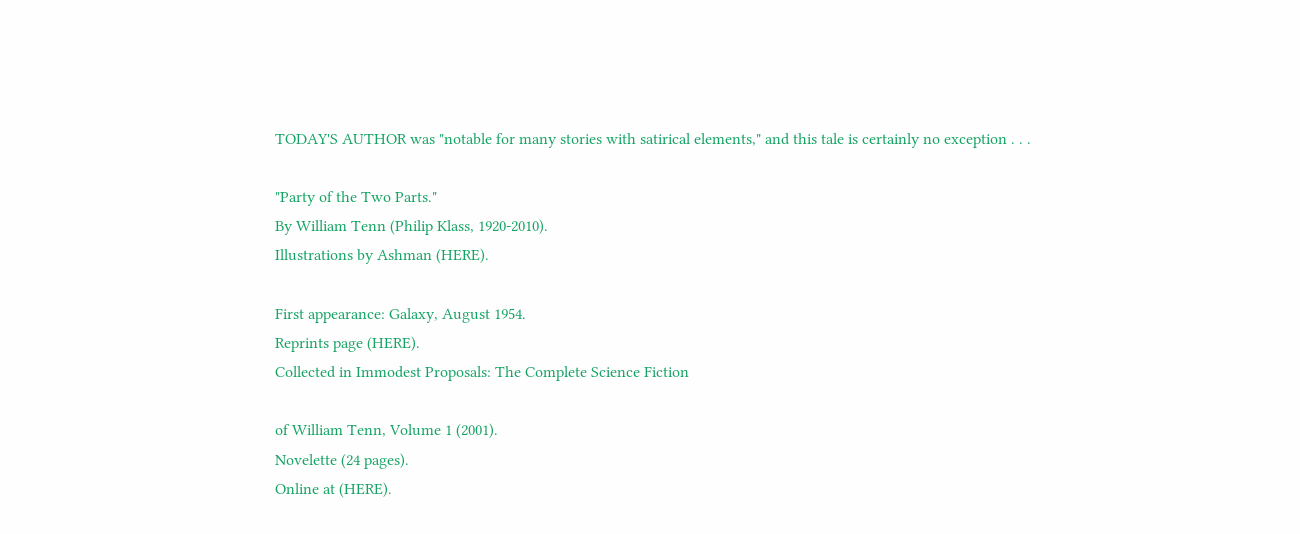TODAY'S AUTHOR was "notable for many stories with satirical elements," and this tale is certainly no exception . . .

"Party of the Two Parts."
By William Tenn (Philip Klass, 1920-2010).
Illustrations by Ashman (HERE).

First appearance: Galaxy, August 1954.
Reprints page (HERE).
Collected in Immodest Proposals: The Complete Science Fiction

of William Tenn, Volume 1 (2001).
Novelette (24 pages).
Online at (HERE).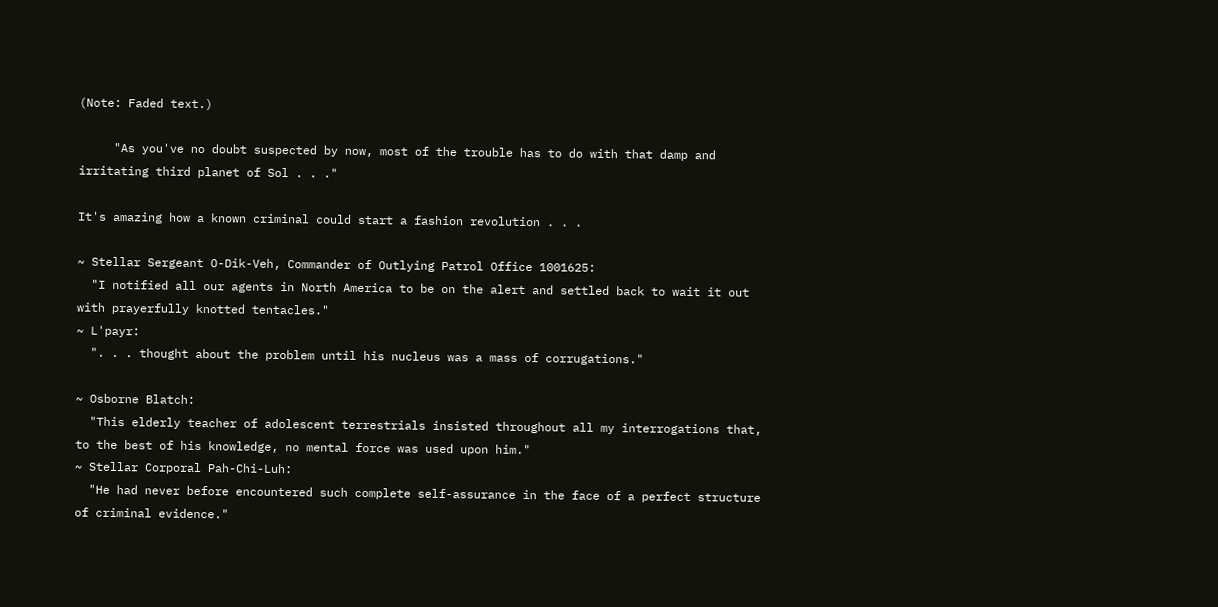(Note: Faded text.)

     "As you've no doubt suspected by now, most of the trouble has to do with that damp and irritating third planet of Sol . . ."

It's amazing how a known criminal could start a fashion revolution . . .

~ Stellar Sergeant O-Dik-Veh, Commander of Outlying Patrol Office 1001625:
  "I notified all our agents in North America to be on the alert and settled back to wait it out with prayerfully knotted tentacles."
~ L'payr:
  ". . . thought about the problem until his nucleus was a mass of corrugations."

~ Osborne Blatch:
  "This elderly teacher of adolescent terrestrials insisted throughout all my interrogations that, to the best of his knowledge, no mental force was used upon him."
~ Stellar Corporal Pah-Chi-Luh:
  "He had never before encountered such complete self-assurance in the face of a perfect structure of criminal evidence."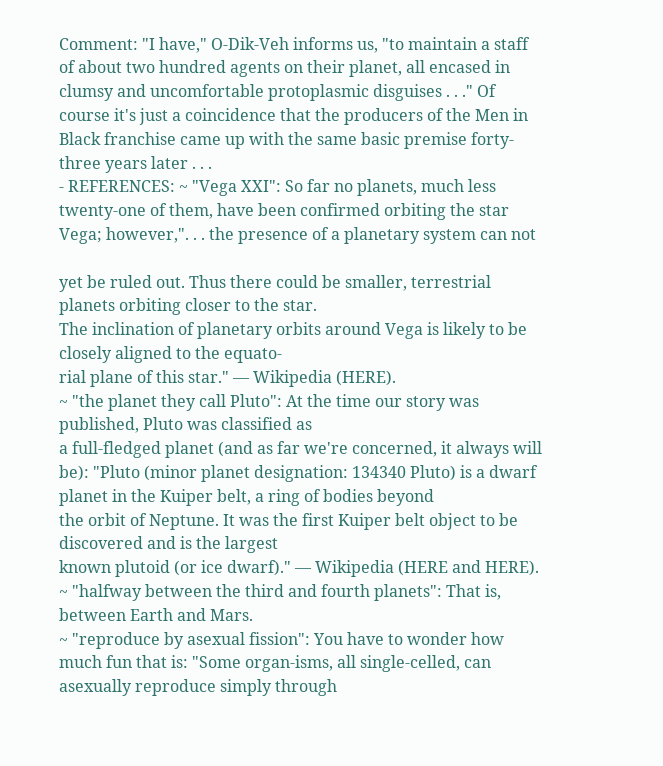Comment: "I have," O-Dik-Veh informs us, "to maintain a staff of about two hundred agents on their planet, all encased in clumsy and uncomfortable protoplasmic disguises . . ." Of course it's just a coincidence that the producers of the Men in Black franchise came up with the same basic premise forty-three years later . . .
- REFERENCES: ~ "Vega XXI": So far no planets, much less twenty-one of them, have been confirmed orbiting the star Vega; however,". . . the presence of a planetary system can not

yet be ruled out. Thus there could be smaller, terrestrial planets orbiting closer to the star.
The inclination of planetary orbits around Vega is likely to be closely aligned to the equato-
rial plane of this star." — Wikipedia (HERE).
~ "the planet they call Pluto": At the time our story was published, Pluto was classified as
a full-fledged planet (and as far we're concerned, it always will be): "Pluto (minor planet designation: 134340 Pluto) is a dwarf planet in the Kuiper belt, a ring of bodies beyond
the orbit of Neptune. It was the first Kuiper belt object to be discovered and is the largest
known plutoid (or ice dwarf)." — Wikipedia (HERE and HERE).
~ "halfway between the third and fourth planets": That is, between Earth and Mars.
~ "reproduce by asexual fission": You have to wonder how much fun that is: "Some organ-isms, all single-celled, can asexually reproduce simply through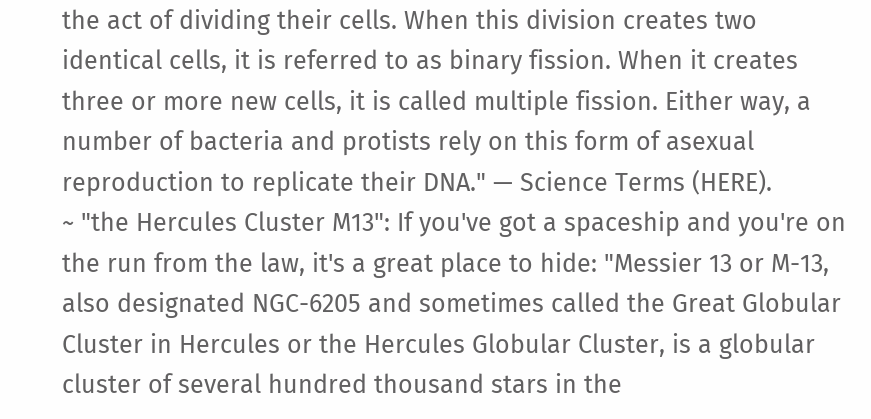the act of dividing their cells. When this division creates two identical cells, it is referred to as binary fission. When it creates three or more new cells, it is called multiple fission. Either way, a number of bacteria and protists rely on this form of asexual reproduction to replicate their DNA." — Science Terms (HERE).
~ "the Hercules Cluster M13": If you've got a spaceship and you're on the run from the law, it's a great place to hide: "Messier 13 or M-13, also designated NGC-6205 and sometimes called the Great Globular Cluster in Hercules or the Hercules Globular Cluster, is a globular cluster of several hundred thousand stars in the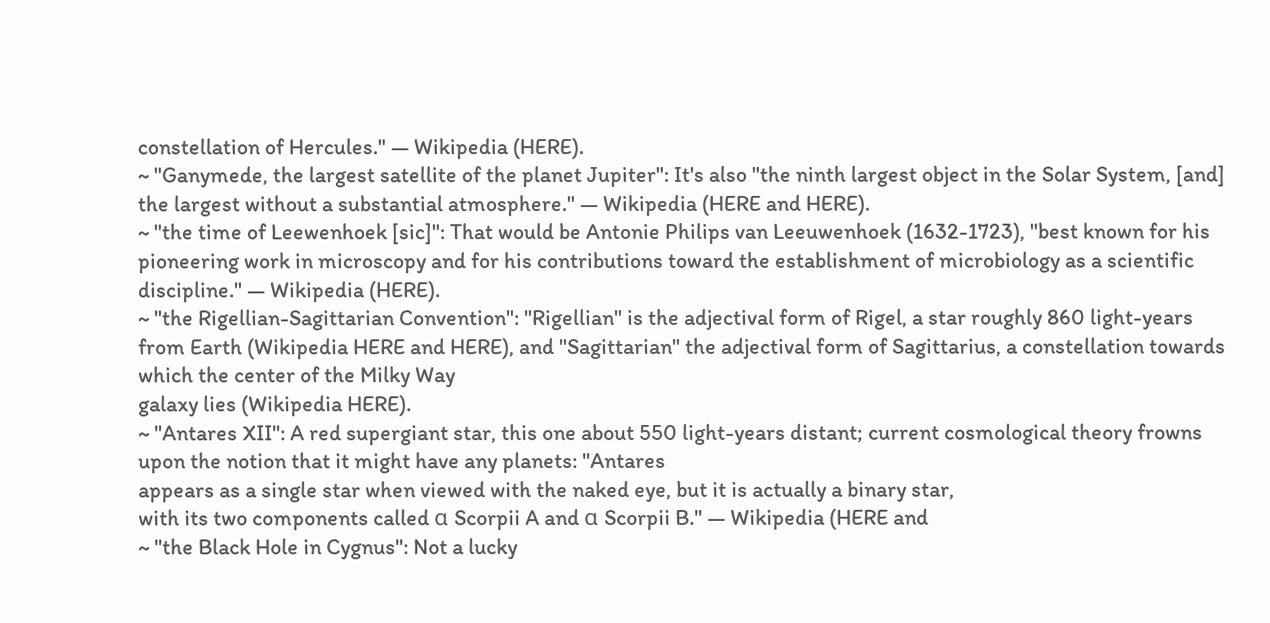constellation of Hercules." — Wikipedia (HERE).
~ "Ganymede, the largest satellite of the planet Jupiter": It's also "the ninth largest object in the Solar System, [and] the largest without a substantial atmosphere." — Wikipedia (HERE and HERE).
~ "the time of Leewenhoek [sic]": That would be Antonie Philips van Leeuwenhoek (1632-1723), "best known for his pioneering work in microscopy and for his contributions toward the establishment of microbiology as a scientific discipline." — Wikipedia (HERE).
~ "the Rigellian-Sagittarian Convention": "Rigellian" is the adjectival form of Rigel, a star roughly 860 light-years from Earth (Wikipedia HERE and HERE), and "Sagittarian" the adjectival form of Sagittarius, a constellation towards which the center of the Milky Way
galaxy lies (Wikipedia HERE).
~ "Antares XII": A red supergiant star, this one about 550 light-years distant; current cosmological theory frowns upon the notion that it might have any planets: "Antares
appears as a single star when viewed with the naked eye, but it is actually a binary star,
with its two components called α Scorpii A and α Scorpii B." — Wikipedia (HERE and
~ "the Black Hole in Cygnus": Not a lucky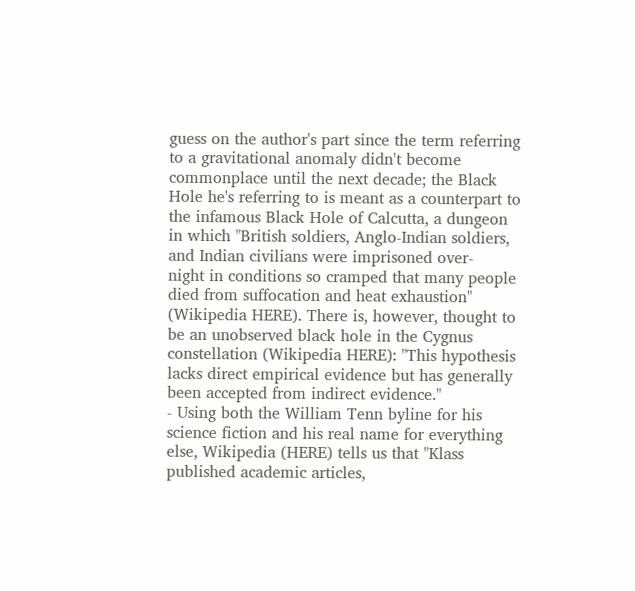guess on the author's part since the term referring to a gravitational anomaly didn't become commonplace until the next decade; the Black Hole he's referring to is meant as a counterpart to the infamous Black Hole of Calcutta, a dungeon in which "British soldiers, Anglo-Indian soldiers, and Indian civilians were imprisoned over-
night in conditions so cramped that many people died from suffocation and heat exhaustion" (Wikipedia HERE). There is, however, thought to be an unobserved black hole in the Cygnus constellation (Wikipedia HERE): "This hypothesis lacks direct empirical evidence but has generally been accepted from indirect evidence."
- Using both the William Tenn byline for his science fiction and his real name for everything else, Wikipedia (HERE) tells us that "Klass published academic articles,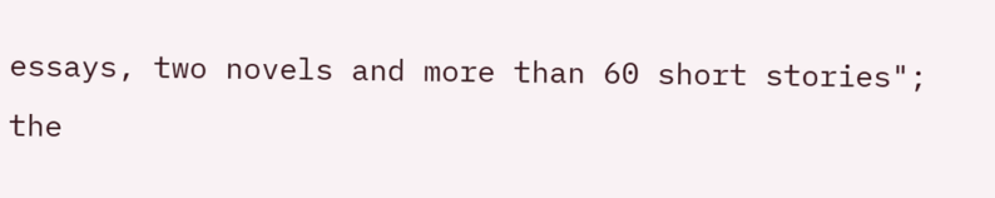essays, two novels and more than 60 short stories"; the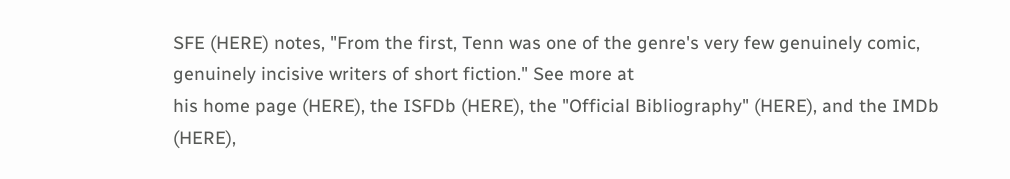SFE (HERE) notes, "From the first, Tenn was one of the genre's very few genuinely comic, genuinely incisive writers of short fiction." See more at
his home page (HERE), the ISFDb (HERE), the "Official Bibliography" (HERE), and the IMDb (HERE),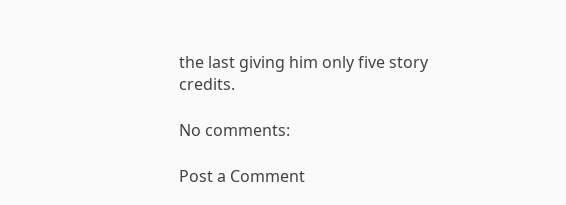the last giving him only five story credits.

No comments:

Post a Comment